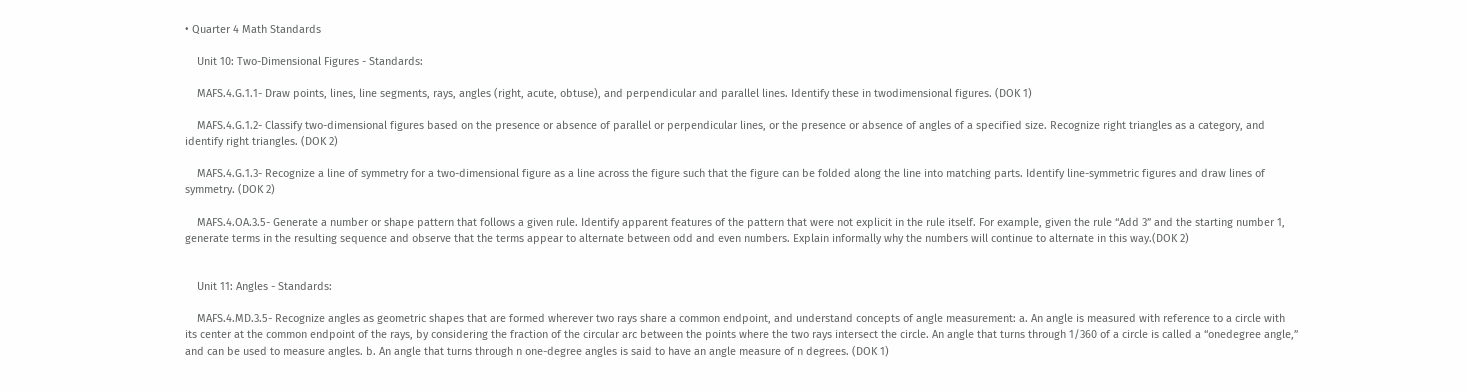• Quarter 4 Math Standards

    Unit 10: Two-Dimensional Figures - Standards:

    MAFS.4.G.1.1- Draw points, lines, line segments, rays, angles (right, acute, obtuse), and perpendicular and parallel lines. Identify these in twodimensional figures. (DOK 1)

    MAFS.4.G.1.2- Classify two-dimensional figures based on the presence or absence of parallel or perpendicular lines, or the presence or absence of angles of a specified size. Recognize right triangles as a category, and identify right triangles. (DOK 2)

    MAFS.4.G.1.3- Recognize a line of symmetry for a two-dimensional figure as a line across the figure such that the figure can be folded along the line into matching parts. Identify line-symmetric figures and draw lines of symmetry. (DOK 2)

    MAFS.4.OA.3.5- Generate a number or shape pattern that follows a given rule. Identify apparent features of the pattern that were not explicit in the rule itself. For example, given the rule “Add 3” and the starting number 1, generate terms in the resulting sequence and observe that the terms appear to alternate between odd and even numbers. Explain informally why the numbers will continue to alternate in this way.(DOK 2)


    Unit 11: Angles - Standards:

    MAFS.4.MD.3.5- Recognize angles as geometric shapes that are formed wherever two rays share a common endpoint, and understand concepts of angle measurement: a. An angle is measured with reference to a circle with its center at the common endpoint of the rays, by considering the fraction of the circular arc between the points where the two rays intersect the circle. An angle that turns through 1/360 of a circle is called a “onedegree angle,” and can be used to measure angles. b. An angle that turns through n one-degree angles is said to have an angle measure of n degrees. (DOK 1)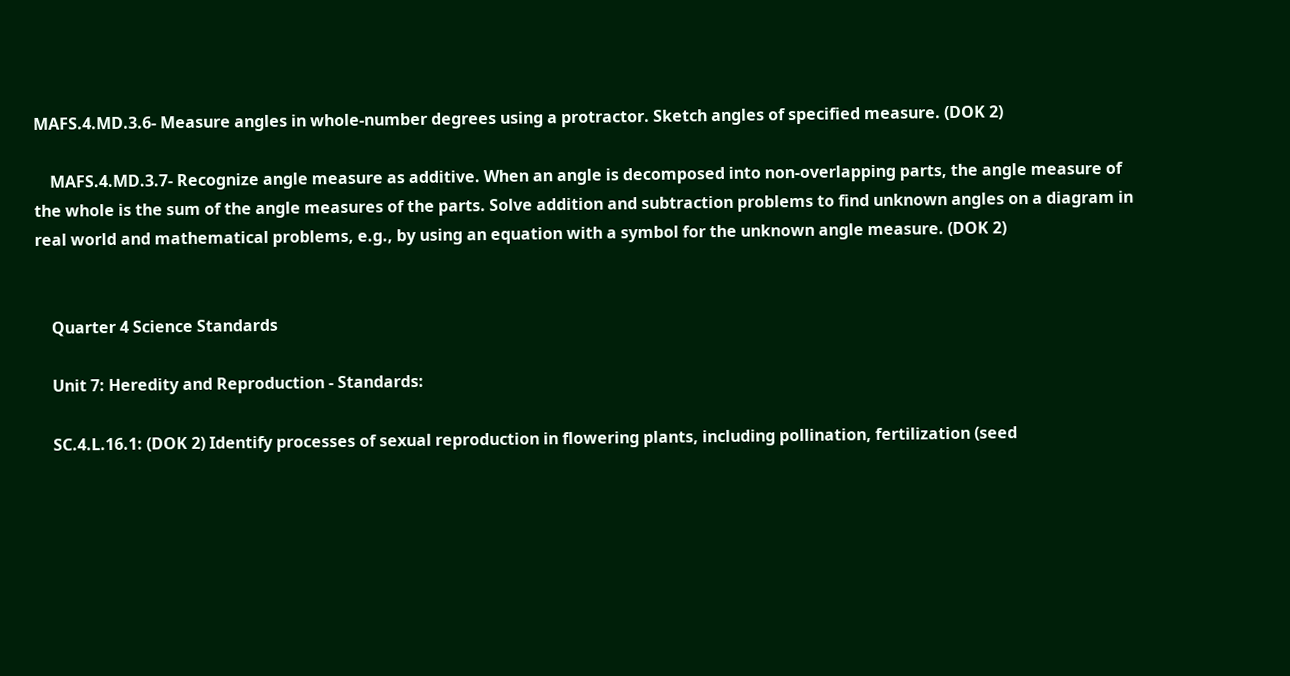MAFS.4.MD.3.6- Measure angles in whole-number degrees using a protractor. Sketch angles of specified measure. (DOK 2)

    MAFS.4.MD.3.7- Recognize angle measure as additive. When an angle is decomposed into non-overlapping parts, the angle measure of the whole is the sum of the angle measures of the parts. Solve addition and subtraction problems to find unknown angles on a diagram in real world and mathematical problems, e.g., by using an equation with a symbol for the unknown angle measure. (DOK 2)


    Quarter 4 Science Standards

    Unit 7: Heredity and Reproduction - Standards:

    SC.4.L.16.1: (DOK 2) Identify processes of sexual reproduction in flowering plants, including pollination, fertilization (seed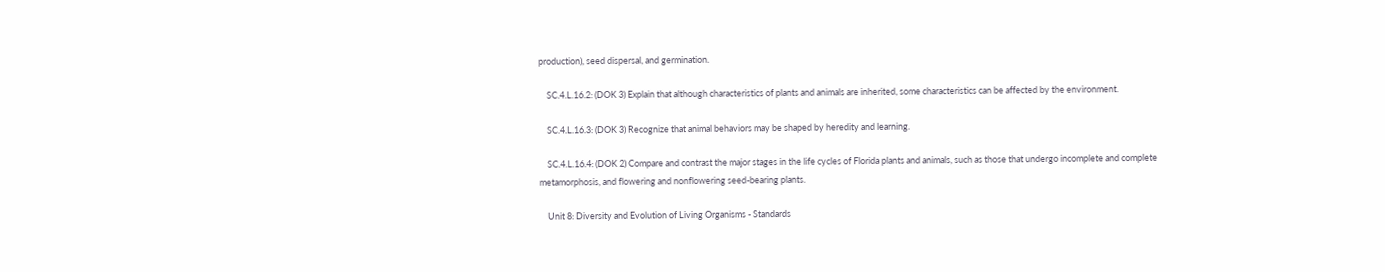production), seed dispersal, and germination.

    SC.4.L.16.2: (DOK 3) Explain that although characteristics of plants and animals are inherited, some characteristics can be affected by the environment.

    SC.4.L.16.3: (DOK 3) Recognize that animal behaviors may be shaped by heredity and learning.

    SC.4.L.16.4: (DOK 2) Compare and contrast the major stages in the life cycles of Florida plants and animals, such as those that undergo incomplete and complete metamorphosis, and flowering and nonflowering seed-bearing plants.

    Unit 8: Diversity and Evolution of Living Organisms - Standards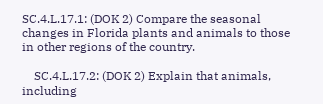SC.4.L.17.1: (DOK 2) Compare the seasonal changes in Florida plants and animals to those in other regions of the country.

    SC.4.L.17.2: (DOK 2) Explain that animals, including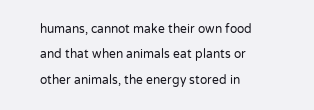humans, cannot make their own food and that when animals eat plants or other animals, the energy stored in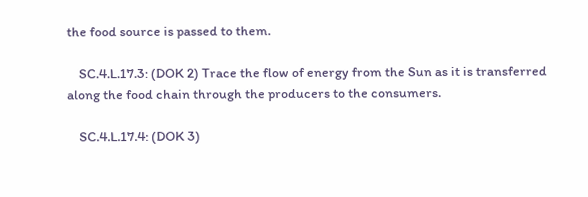the food source is passed to them.

    SC.4.L.17.3: (DOK 2) Trace the flow of energy from the Sun as it is transferred along the food chain through the producers to the consumers.

    SC.4.L.17.4: (DOK 3)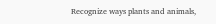Recognize ways plants and animals,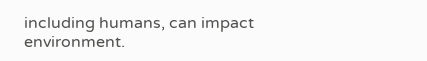including humans, can impact environment.